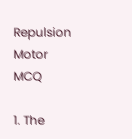Repulsion Motor MCQ

1. The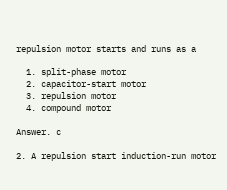repulsion motor starts and runs as a

  1. split-phase motor
  2. capacitor-start motor
  3. repulsion motor
  4. compound motor

Answer. c

2. A repulsion start induction-run motor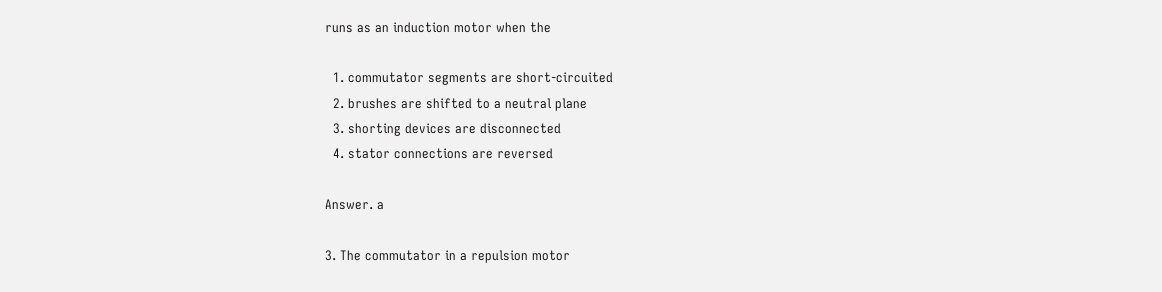runs as an induction motor when the

  1. commutator segments are short-circuited
  2. brushes are shifted to a neutral plane
  3. shorting devices are disconnected
  4. stator connections are reversed

Answer. a

3. The commutator in a repulsion motor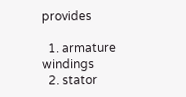provides

  1. armature windings
  2. stator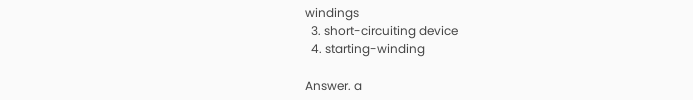windings
  3. short-circuiting device
  4. starting-winding

Answer. a